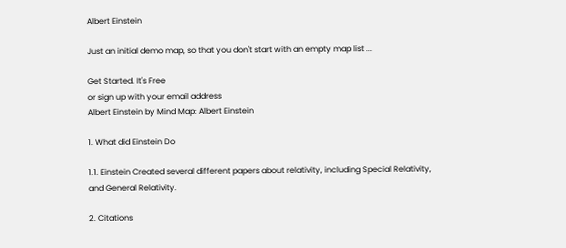Albert Einstein

Just an initial demo map, so that you don't start with an empty map list ...

Get Started. It's Free
or sign up with your email address
Albert Einstein by Mind Map: Albert Einstein

1. What did Einstein Do

1.1. Einstein Created several different papers about relativity, including Special Relativity, and General Relativity.

2. Citations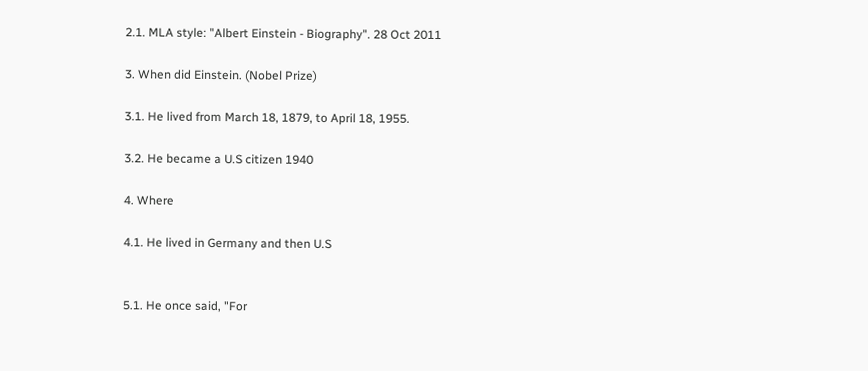2.1. MLA style: "Albert Einstein - Biography". 28 Oct 2011

3. When did Einstein. (Nobel Prize)

3.1. He lived from March 18, 1879, to April 18, 1955.

3.2. He became a U.S citizen 1940

4. Where

4.1. He lived in Germany and then U.S


5.1. He once said, "For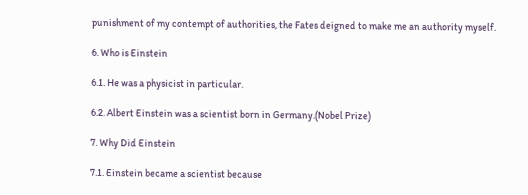punishment of my contempt of authorities, the Fates deigned to make me an authority myself.

6. Who is Einstein

6.1. He was a physicist in particular.

6.2. Albert Einstein was a scientist born in Germany.(Nobel Prize)

7. Why Did Einstein

7.1. Einstein became a scientist because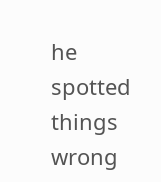he spotted things wrong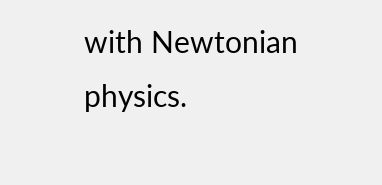with Newtonian physics.